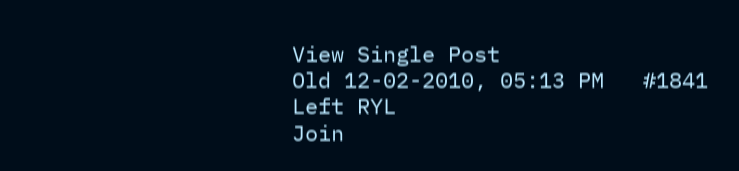View Single Post
Old 12-02-2010, 05:13 PM   #1841
Left RYL
Join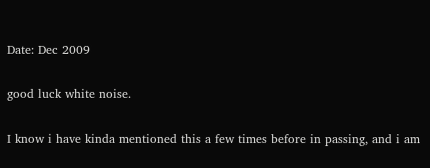Date: Dec 2009

good luck white noise.

I know i have kinda mentioned this a few times before in passing, and i am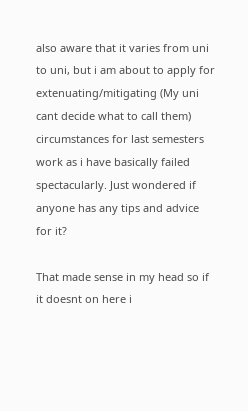also aware that it varies from uni to uni, but i am about to apply for extenuating/mitigating (My uni cant decide what to call them) circumstances for last semesters work as i have basically failed spectacularly. Just wondered if anyone has any tips and advice for it?

That made sense in my head so if it doesnt on here i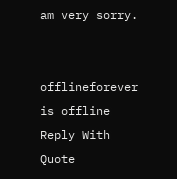am very sorry.


offlineforever is offline   Reply With Quote